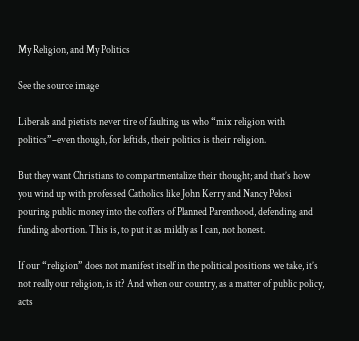My Religion, and My Politics

See the source image

Liberals and pietists never tire of faulting us who “mix religion with politics”–even though, for leftids, their politics is their religion.

But they want Christians to compartmentalize their thought; and that’s how you wind up with professed Catholics like John Kerry and Nancy Pelosi pouring public money into the coffers of Planned Parenthood, defending and funding abortion. This is, to put it as mildly as I can, not honest.

If our “religion” does not manifest itself in the political positions we take, it’s not really our religion, is it? And when our country, as a matter of public policy, acts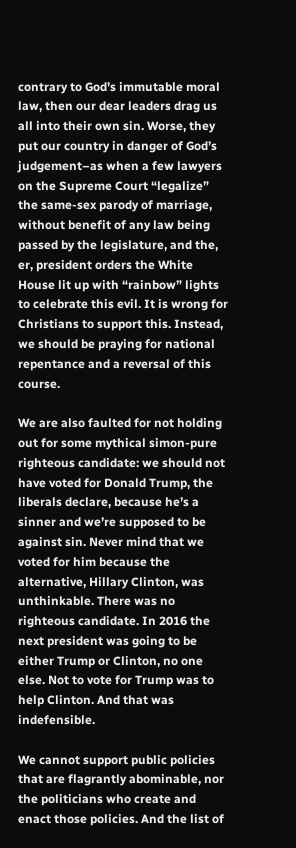contrary to God’s immutable moral law, then our dear leaders drag us all into their own sin. Worse, they put our country in danger of God’s judgement–as when a few lawyers on the Supreme Court “legalize” the same-sex parody of marriage, without benefit of any law being passed by the legislature, and the, er, president orders the White House lit up with “rainbow” lights to celebrate this evil. It is wrong for Christians to support this. Instead, we should be praying for national repentance and a reversal of this course.

We are also faulted for not holding out for some mythical simon-pure righteous candidate: we should not have voted for Donald Trump, the liberals declare, because he’s a sinner and we’re supposed to be against sin. Never mind that we voted for him because the alternative, Hillary Clinton, was unthinkable. There was no righteous candidate. In 2016 the next president was going to be either Trump or Clinton, no one else. Not to vote for Trump was to help Clinton. And that was indefensible.

We cannot support public policies that are flagrantly abominable, nor the politicians who create and enact those policies. And the list of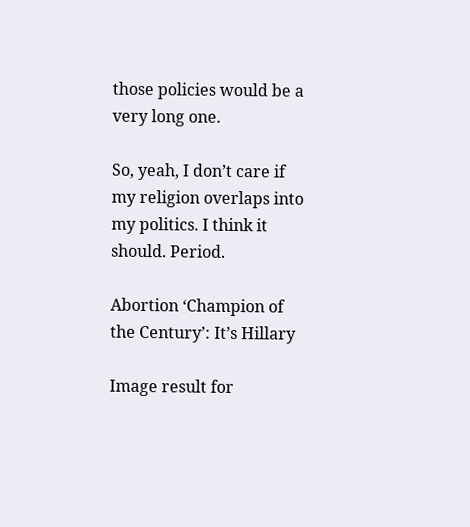those policies would be a very long one.

So, yeah, I don’t care if my religion overlaps into my politics. I think it should. Period.

Abortion ‘Champion of the Century’: It’s Hillary

Image result for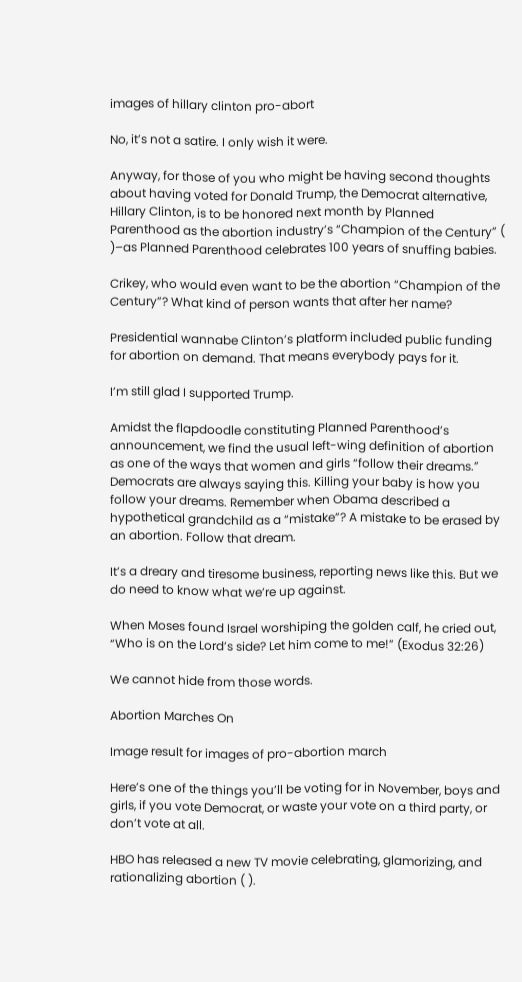images of hillary clinton pro-abort

No, it’s not a satire. I only wish it were.

Anyway, for those of you who might be having second thoughts about having voted for Donald Trump, the Democrat alternative, Hillary Clinton, is to be honored next month by Planned Parenthood as the abortion industry’s “Champion of the Century” ( )–as Planned Parenthood celebrates 100 years of snuffing babies.

Crikey, who would even want to be the abortion “Champion of the Century”? What kind of person wants that after her name?

Presidential wannabe Clinton’s platform included public funding for abortion on demand. That means everybody pays for it.

I’m still glad I supported Trump.

Amidst the flapdoodle constituting Planned Parenthood’s announcement, we find the usual left-wing definition of abortion as one of the ways that women and girls “follow their dreams.” Democrats are always saying this. Killing your baby is how you follow your dreams. Remember when Obama described a hypothetical grandchild as a “mistake”? A mistake to be erased by an abortion. Follow that dream.

It’s a dreary and tiresome business, reporting news like this. But we do need to know what we’re up against.

When Moses found Israel worshiping the golden calf, he cried out, “Who is on the Lord’s side? Let him come to me!” (Exodus 32:26)

We cannot hide from those words.

Abortion Marches On

Image result for images of pro-abortion march

Here’s one of the things you’ll be voting for in November, boys and girls, if you vote Democrat, or waste your vote on a third party, or don’t vote at all.

HBO has released a new TV movie celebrating, glamorizing, and rationalizing abortion ( ).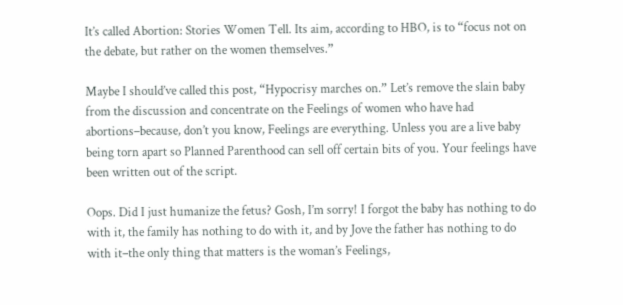It’s called Abortion: Stories Women Tell. Its aim, according to HBO, is to “focus not on the debate, but rather on the women themselves.”

Maybe I should’ve called this post, “Hypocrisy marches on.” Let’s remove the slain baby from the discussion and concentrate on the Feelings of women who have had abortions–because, don’t you know, Feelings are everything. Unless you are a live baby being torn apart so Planned Parenthood can sell off certain bits of you. Your feelings have been written out of the script.

Oops. Did I just humanize the fetus? Gosh, I’m sorry! I forgot the baby has nothing to do with it, the family has nothing to do with it, and by Jove the father has nothing to do with it–the only thing that matters is the woman’s Feelings,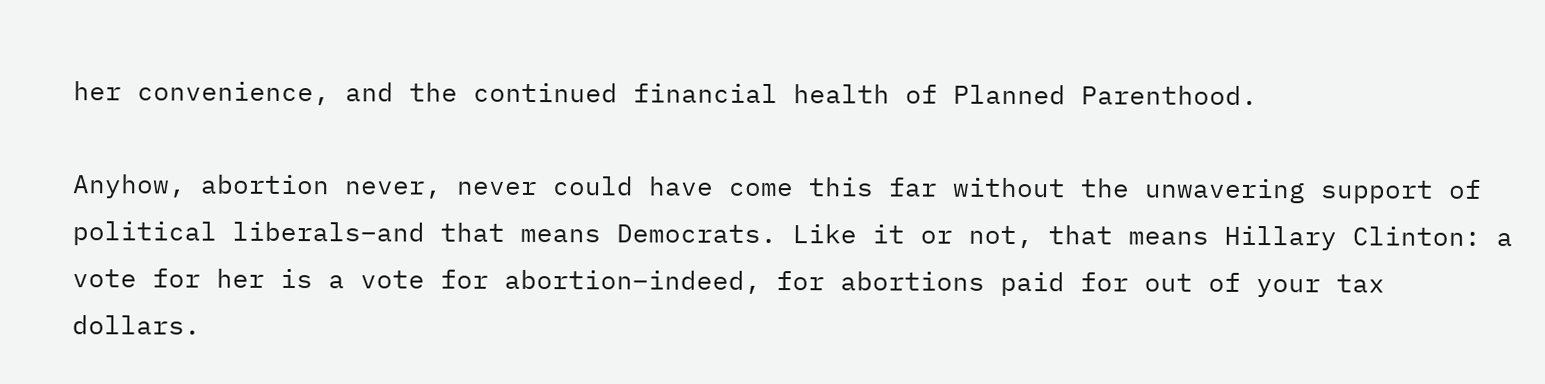her convenience, and the continued financial health of Planned Parenthood.

Anyhow, abortion never, never could have come this far without the unwavering support of political liberals–and that means Democrats. Like it or not, that means Hillary Clinton: a vote for her is a vote for abortion–indeed, for abortions paid for out of your tax dollars.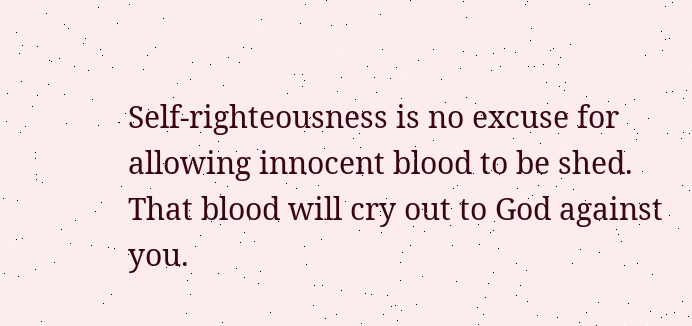Self-righteousness is no excuse for allowing innocent blood to be shed. That blood will cry out to God against you.